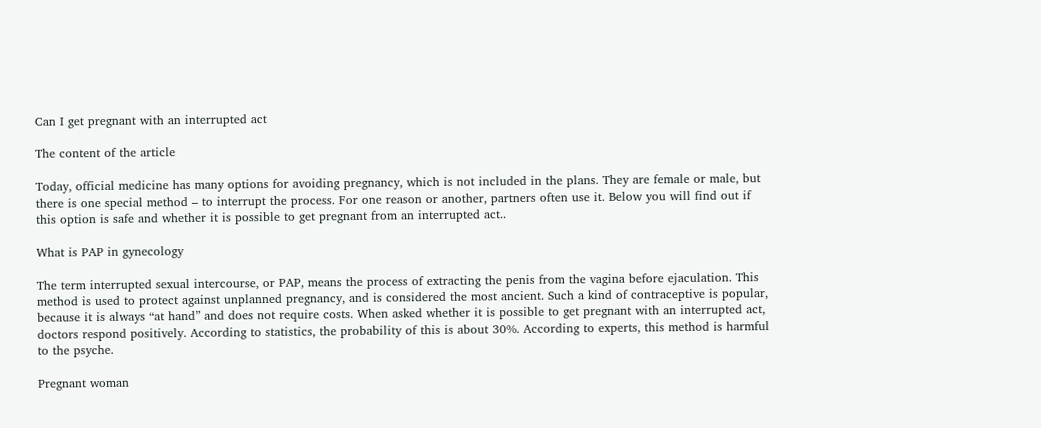Can I get pregnant with an interrupted act

The content of the article

Today, official medicine has many options for avoiding pregnancy, which is not included in the plans. They are female or male, but there is one special method – to interrupt the process. For one reason or another, partners often use it. Below you will find out if this option is safe and whether it is possible to get pregnant from an interrupted act..

What is PAP in gynecology

The term interrupted sexual intercourse, or PAP, means the process of extracting the penis from the vagina before ejaculation. This method is used to protect against unplanned pregnancy, and is considered the most ancient. Such a kind of contraceptive is popular, because it is always “at hand” and does not require costs. When asked whether it is possible to get pregnant with an interrupted act, doctors respond positively. According to statistics, the probability of this is about 30%. According to experts, this method is harmful to the psyche.

Pregnant woman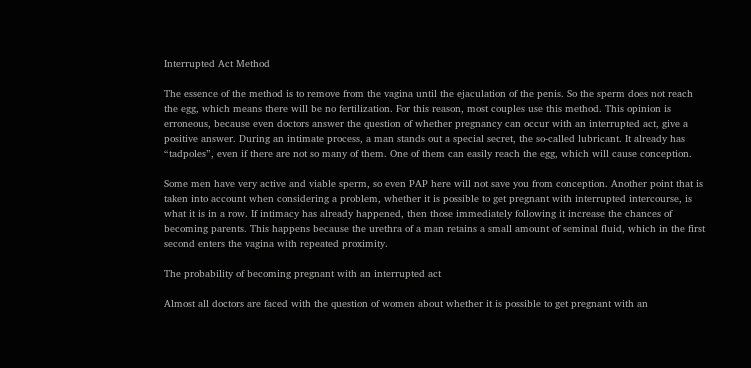Interrupted Act Method

The essence of the method is to remove from the vagina until the ejaculation of the penis. So the sperm does not reach the egg, which means there will be no fertilization. For this reason, most couples use this method. This opinion is erroneous, because even doctors answer the question of whether pregnancy can occur with an interrupted act, give a positive answer. During an intimate process, a man stands out a special secret, the so-called lubricant. It already has “tadpoles”, even if there are not so many of them. One of them can easily reach the egg, which will cause conception.

Some men have very active and viable sperm, so even PAP here will not save you from conception. Another point that is taken into account when considering a problem, whether it is possible to get pregnant with interrupted intercourse, is what it is in a row. If intimacy has already happened, then those immediately following it increase the chances of becoming parents. This happens because the urethra of a man retains a small amount of seminal fluid, which in the first second enters the vagina with repeated proximity.

The probability of becoming pregnant with an interrupted act

Almost all doctors are faced with the question of women about whether it is possible to get pregnant with an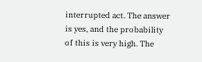interrupted act. The answer is yes, and the probability of this is very high. The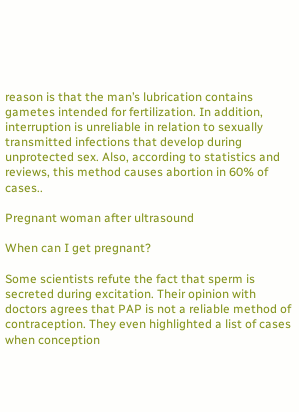reason is that the man’s lubrication contains gametes intended for fertilization. In addition, interruption is unreliable in relation to sexually transmitted infections that develop during unprotected sex. Also, according to statistics and reviews, this method causes abortion in 60% of cases..

Pregnant woman after ultrasound

When can I get pregnant?

Some scientists refute the fact that sperm is secreted during excitation. Their opinion with doctors agrees that PAP is not a reliable method of contraception. They even highlighted a list of cases when conception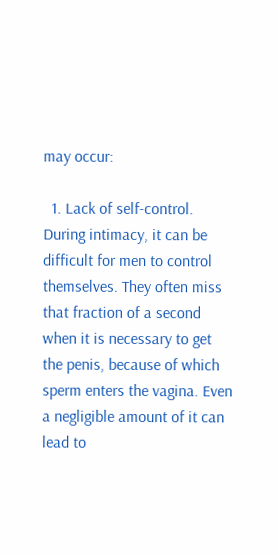may occur:

  1. Lack of self-control. During intimacy, it can be difficult for men to control themselves. They often miss that fraction of a second when it is necessary to get the penis, because of which sperm enters the vagina. Even a negligible amount of it can lead to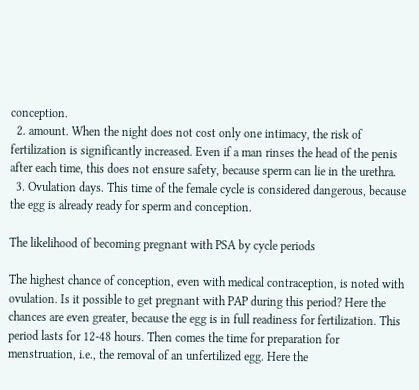conception.
  2. amount. When the night does not cost only one intimacy, the risk of fertilization is significantly increased. Even if a man rinses the head of the penis after each time, this does not ensure safety, because sperm can lie in the urethra.
  3. Ovulation days. This time of the female cycle is considered dangerous, because the egg is already ready for sperm and conception.

The likelihood of becoming pregnant with PSA by cycle periods

The highest chance of conception, even with medical contraception, is noted with ovulation. Is it possible to get pregnant with PAP during this period? Here the chances are even greater, because the egg is in full readiness for fertilization. This period lasts for 12-48 hours. Then comes the time for preparation for menstruation, i.e., the removal of an unfertilized egg. Here the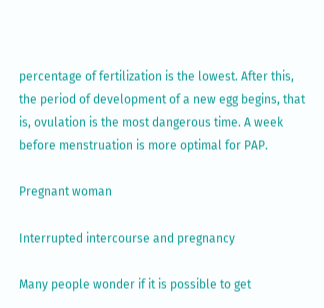percentage of fertilization is the lowest. After this, the period of development of a new egg begins, that is, ovulation is the most dangerous time. A week before menstruation is more optimal for PAP.

Pregnant woman

Interrupted intercourse and pregnancy

Many people wonder if it is possible to get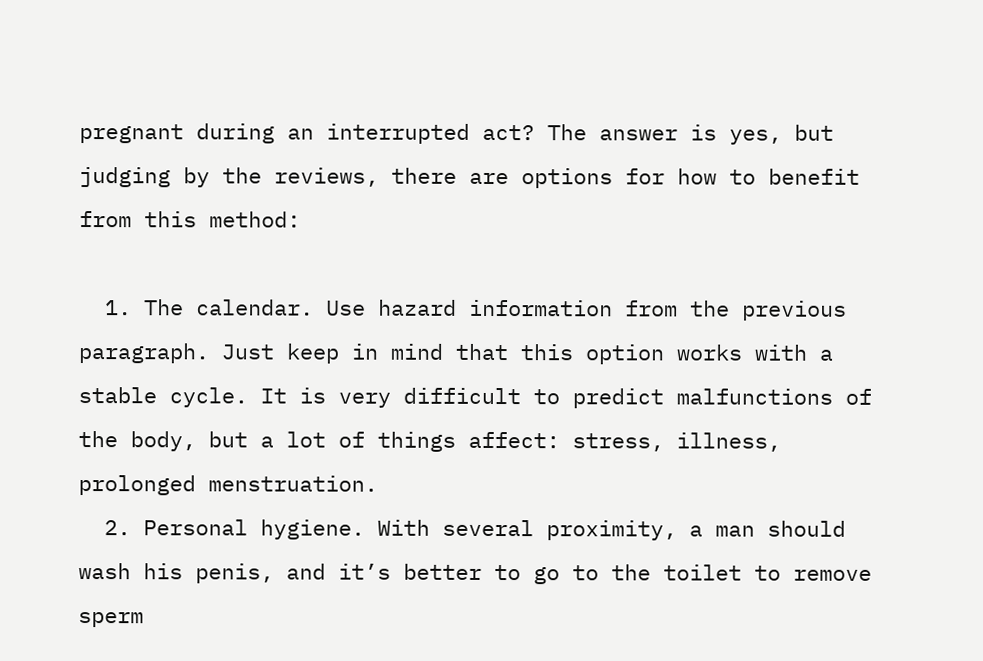pregnant during an interrupted act? The answer is yes, but judging by the reviews, there are options for how to benefit from this method:

  1. The calendar. Use hazard information from the previous paragraph. Just keep in mind that this option works with a stable cycle. It is very difficult to predict malfunctions of the body, but a lot of things affect: stress, illness, prolonged menstruation.
  2. Personal hygiene. With several proximity, a man should wash his penis, and it’s better to go to the toilet to remove sperm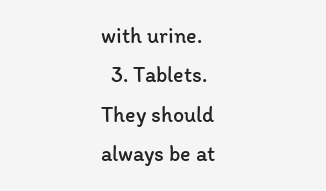with urine.
  3. Tablets. They should always be at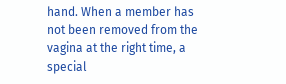hand. When a member has not been removed from the vagina at the right time, a special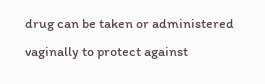drug can be taken or administered vaginally to protect against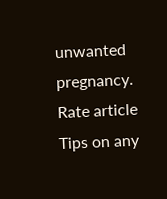unwanted pregnancy.
Rate article
Tips on any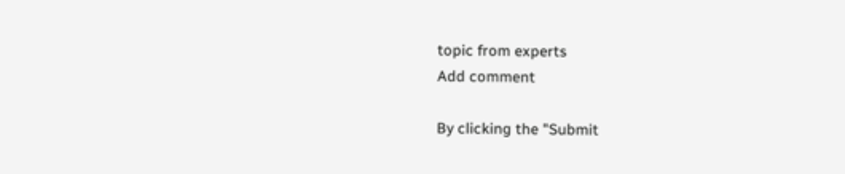topic from experts
Add comment

By clicking the "Submit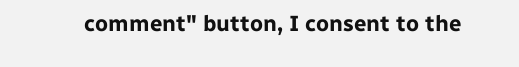comment" button, I consent to the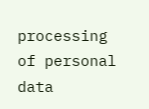processing of personal data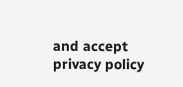and accept privacy policy